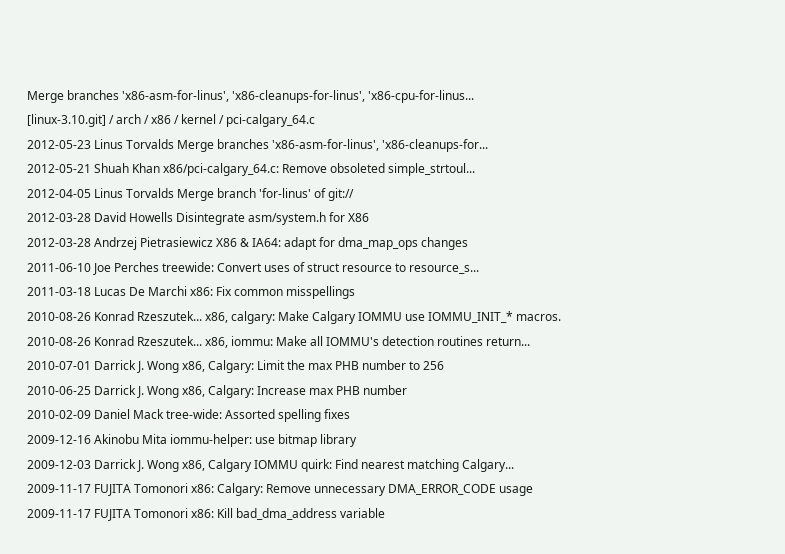Merge branches 'x86-asm-for-linus', 'x86-cleanups-for-linus', 'x86-cpu-for-linus...
[linux-3.10.git] / arch / x86 / kernel / pci-calgary_64.c
2012-05-23 Linus Torvalds Merge branches 'x86-asm-for-linus', 'x86-cleanups-for...
2012-05-21 Shuah Khan x86/pci-calgary_64.c: Remove obsoleted simple_strtoul...
2012-04-05 Linus Torvalds Merge branch 'for-linus' of git://
2012-03-28 David Howells Disintegrate asm/system.h for X86
2012-03-28 Andrzej Pietrasiewicz X86 & IA64: adapt for dma_map_ops changes
2011-06-10 Joe Perches treewide: Convert uses of struct resource to resource_s...
2011-03-18 Lucas De Marchi x86: Fix common misspellings
2010-08-26 Konrad Rzeszutek... x86, calgary: Make Calgary IOMMU use IOMMU_INIT_* macros.
2010-08-26 Konrad Rzeszutek... x86, iommu: Make all IOMMU's detection routines return...
2010-07-01 Darrick J. Wong x86, Calgary: Limit the max PHB number to 256
2010-06-25 Darrick J. Wong x86, Calgary: Increase max PHB number
2010-02-09 Daniel Mack tree-wide: Assorted spelling fixes
2009-12-16 Akinobu Mita iommu-helper: use bitmap library
2009-12-03 Darrick J. Wong x86, Calgary IOMMU quirk: Find nearest matching Calgary...
2009-11-17 FUJITA Tomonori x86: Calgary: Remove unnecessary DMA_ERROR_CODE usage
2009-11-17 FUJITA Tomonori x86: Kill bad_dma_address variable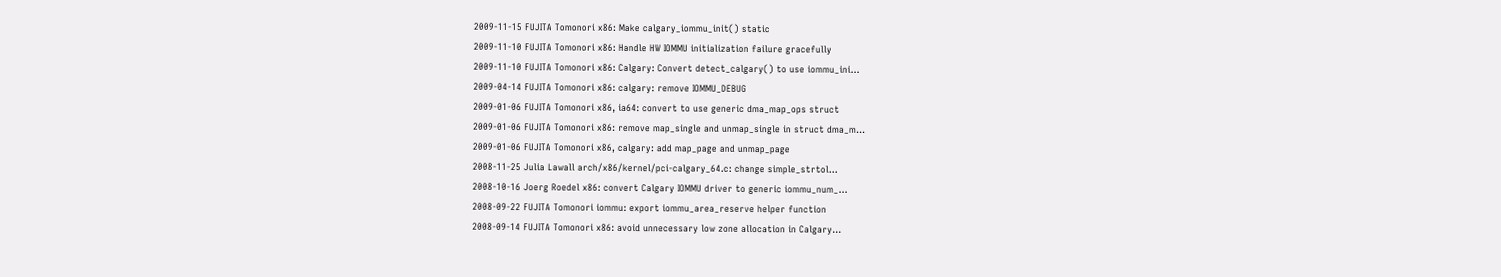2009-11-15 FUJITA Tomonori x86: Make calgary_iommu_init() static
2009-11-10 FUJITA Tomonori x86: Handle HW IOMMU initialization failure gracefully
2009-11-10 FUJITA Tomonori x86: Calgary: Convert detect_calgary() to use iommu_ini...
2009-04-14 FUJITA Tomonori x86: calgary: remove IOMMU_DEBUG
2009-01-06 FUJITA Tomonori x86, ia64: convert to use generic dma_map_ops struct
2009-01-06 FUJITA Tomonori x86: remove map_single and unmap_single in struct dma_m...
2009-01-06 FUJITA Tomonori x86, calgary: add map_page and unmap_page
2008-11-25 Julia Lawall arch/x86/kernel/pci-calgary_64.c: change simple_strtol...
2008-10-16 Joerg Roedel x86: convert Calgary IOMMU driver to generic iommu_num_...
2008-09-22 FUJITA Tomonori iommu: export iommu_area_reserve helper function
2008-09-14 FUJITA Tomonori x86: avoid unnecessary low zone allocation in Calgary...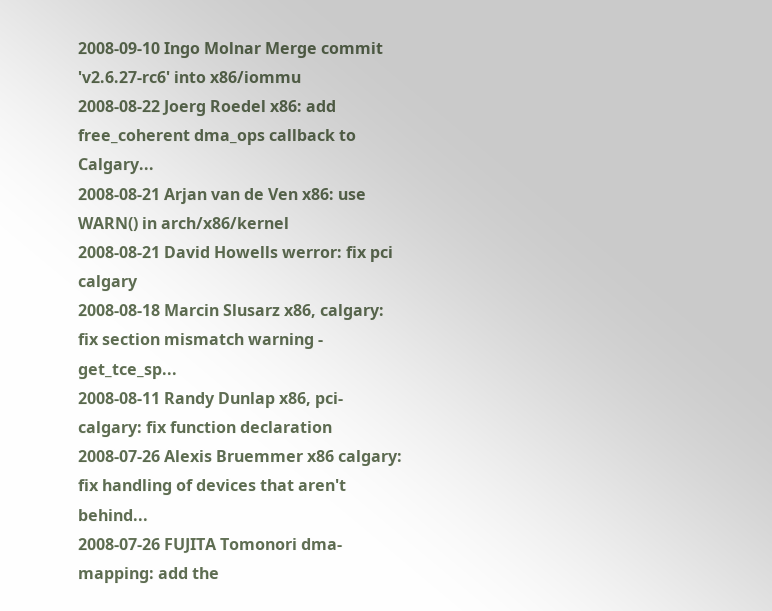2008-09-10 Ingo Molnar Merge commit 'v2.6.27-rc6' into x86/iommu
2008-08-22 Joerg Roedel x86: add free_coherent dma_ops callback to Calgary...
2008-08-21 Arjan van de Ven x86: use WARN() in arch/x86/kernel
2008-08-21 David Howells werror: fix pci calgary
2008-08-18 Marcin Slusarz x86, calgary: fix section mismatch warning - get_tce_sp...
2008-08-11 Randy Dunlap x86, pci-calgary: fix function declaration
2008-07-26 Alexis Bruemmer x86 calgary: fix handling of devices that aren't behind...
2008-07-26 FUJITA Tomonori dma-mapping: add the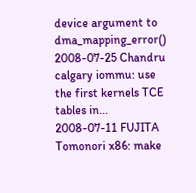device argument to dma_mapping_error()
2008-07-25 Chandru calgary iommu: use the first kernels TCE tables in...
2008-07-11 FUJITA Tomonori x86: make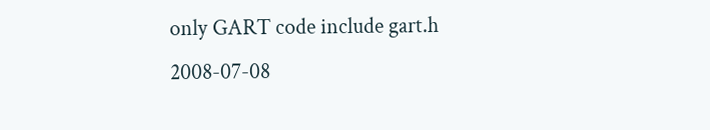only GART code include gart.h
2008-07-08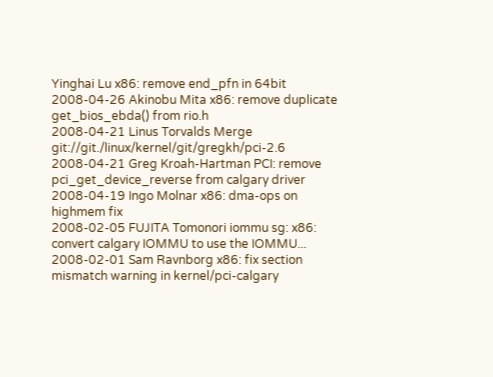Yinghai Lu x86: remove end_pfn in 64bit
2008-04-26 Akinobu Mita x86: remove duplicate get_bios_ebda() from rio.h
2008-04-21 Linus Torvalds Merge git://git./linux/kernel/git/gregkh/pci-2.6
2008-04-21 Greg Kroah-Hartman PCI: remove pci_get_device_reverse from calgary driver
2008-04-19 Ingo Molnar x86: dma-ops on highmem fix
2008-02-05 FUJITA Tomonori iommu sg: x86: convert calgary IOMMU to use the IOMMU...
2008-02-01 Sam Ravnborg x86: fix section mismatch warning in kernel/pci-calgary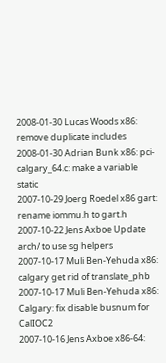2008-01-30 Lucas Woods x86: remove duplicate includes
2008-01-30 Adrian Bunk x86: pci-calgary_64.c: make a variable static
2007-10-29 Joerg Roedel x86 gart: rename iommu.h to gart.h
2007-10-22 Jens Axboe Update arch/ to use sg helpers
2007-10-17 Muli Ben-Yehuda x86: calgary get rid of translate_phb
2007-10-17 Muli Ben-Yehuda x86: Calgary: fix disable busnum for CalIOC2
2007-10-16 Jens Axboe x86-64: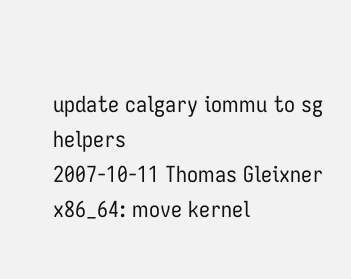update calgary iommu to sg helpers
2007-10-11 Thomas Gleixner x86_64: move kernel